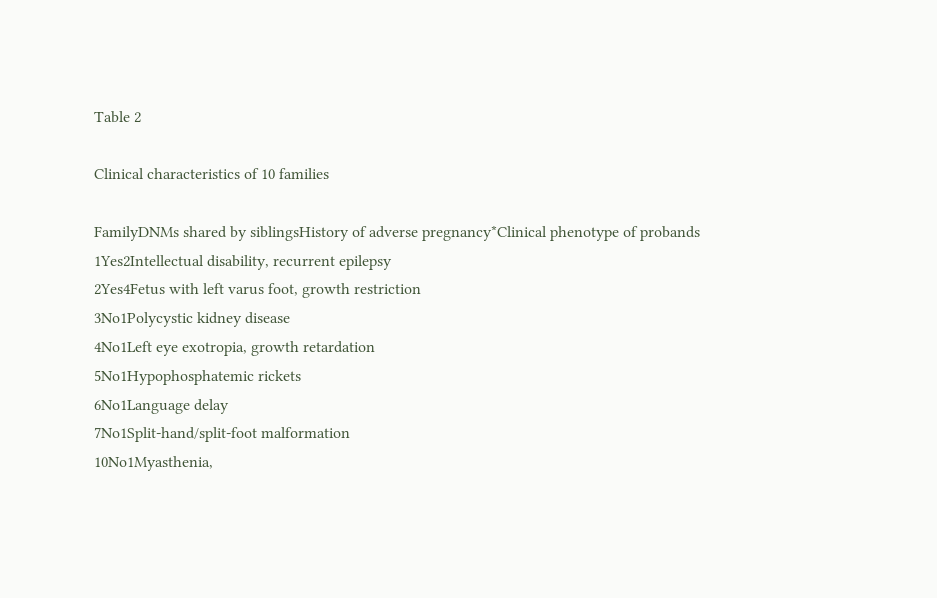Table 2

Clinical characteristics of 10 families

FamilyDNMs shared by siblingsHistory of adverse pregnancy*Clinical phenotype of probands
1Yes2Intellectual disability, recurrent epilepsy
2Yes4Fetus with left varus foot, growth restriction
3No1Polycystic kidney disease
4No1Left eye exotropia, growth retardation
5No1Hypophosphatemic rickets
6No1Language delay
7No1Split-hand/split-foot malformation
10No1Myasthenia,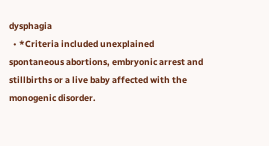dysphagia
  • *Criteria included unexplained spontaneous abortions, embryonic arrest and stillbirths or a live baby affected with the monogenic disorder.